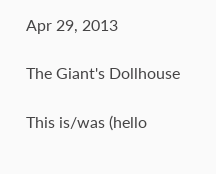Apr 29, 2013

The Giant's Dollhouse

This is/was (hello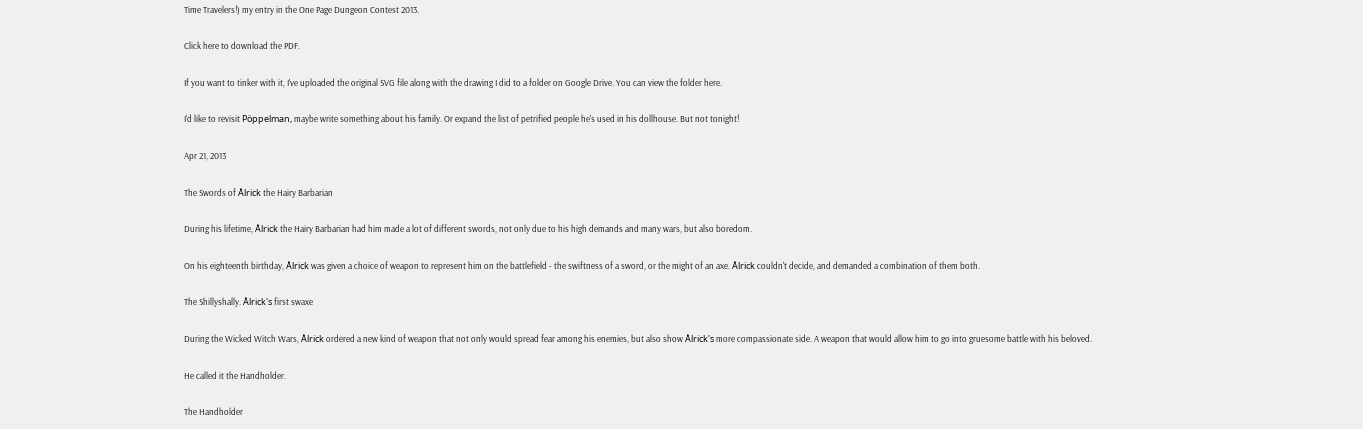Time Travelers!) my entry in the One Page Dungeon Contest 2013.

Click here to download the PDF.

If you want to tinker with it, I've uploaded the original SVG file along with the drawing I did to a folder on Google Drive. You can view the folder here.

I'd like to revisit Pöppelman, maybe write something about his family. Or expand the list of petrified people he's used in his dollhouse. But not tonight!

Apr 21, 2013

The Swords of Ålrick the Hairy Barbarian

During his lifetime, Ålrick the Hairy Barbarian had him made a lot of different swords, not only due to his high demands and many wars, but also boredom.

On his eighteenth birthday, Ålrick was given a choice of weapon to represent him on the battlefield - the swiftness of a sword, or the might of an axe. Ålrick couldn't decide, and demanded a combination of them both.

The Shillyshally. Ålrick's first swaxe

During the Wicked Witch Wars, Ålrick ordered a new kind of weapon that not only would spread fear among his enemies, but also show Ålrick's more compassionate side. A weapon that would allow him to go into gruesome battle with his beloved.

He called it the Handholder.

The Handholder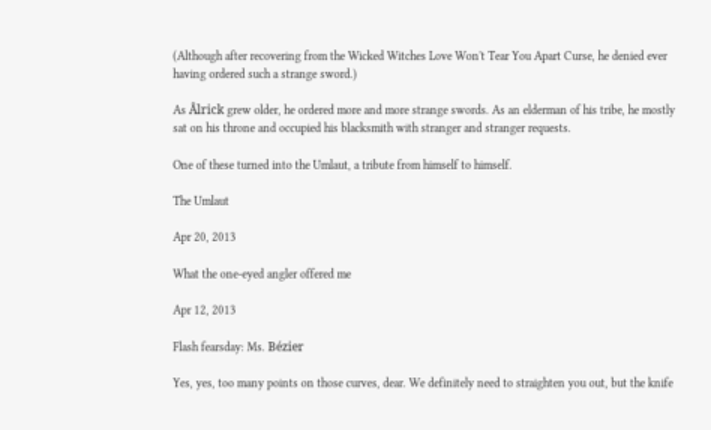(Although after recovering from the Wicked Witches Love Won't Tear You Apart Curse, he denied ever having ordered such a strange sword.)

As Ålrick grew older, he ordered more and more strange swords. As an elderman of his tribe, he mostly sat on his throne and occupied his blacksmith with stranger and stranger requests.

One of these turned into the Umlaut, a tribute from himself to himself.

The Umlaut

Apr 20, 2013

What the one-eyed angler offered me

Apr 12, 2013

Flash fearsday: Ms. Bézier

Yes, yes, too many points on those curves, dear. We definitely need to straighten you out, but the knife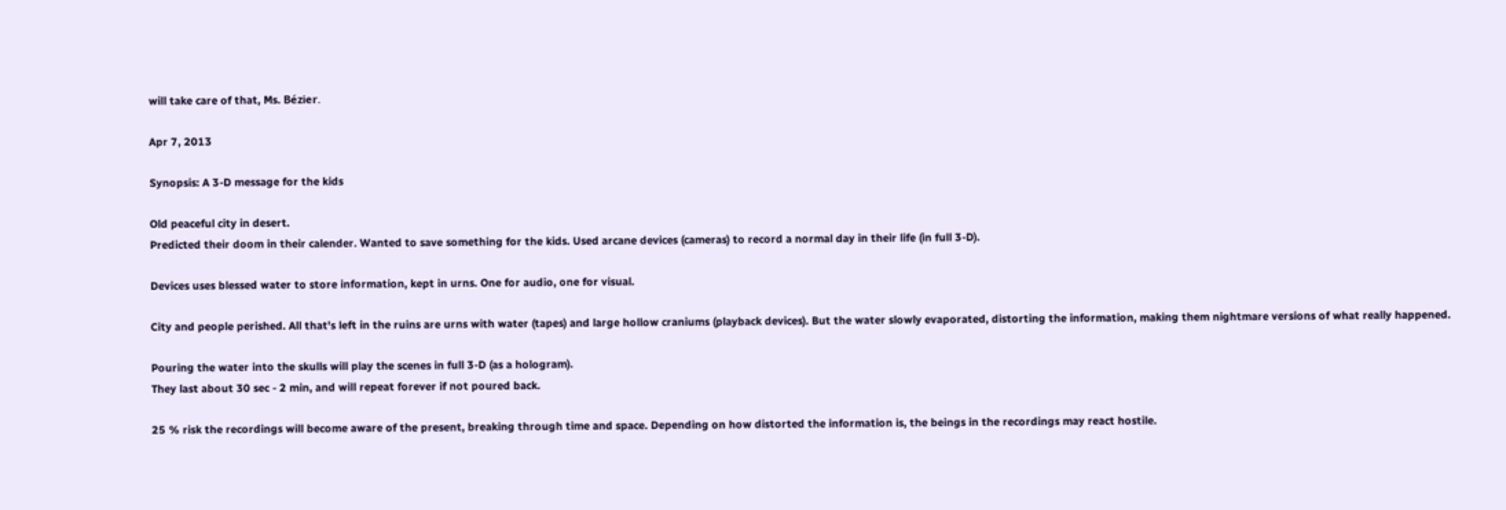will take care of that, Ms. Bézier.

Apr 7, 2013

Synopsis: A 3-D message for the kids

Old peaceful city in desert.
Predicted their doom in their calender. Wanted to save something for the kids. Used arcane devices (cameras) to record a normal day in their life (in full 3-D).

Devices uses blessed water to store information, kept in urns. One for audio, one for visual.

City and people perished. All that's left in the ruins are urns with water (tapes) and large hollow craniums (playback devices). But the water slowly evaporated, distorting the information, making them nightmare versions of what really happened.

Pouring the water into the skulls will play the scenes in full 3-D (as a hologram).
They last about 30 sec - 2 min, and will repeat forever if not poured back.

25 % risk the recordings will become aware of the present, breaking through time and space. Depending on how distorted the information is, the beings in the recordings may react hostile.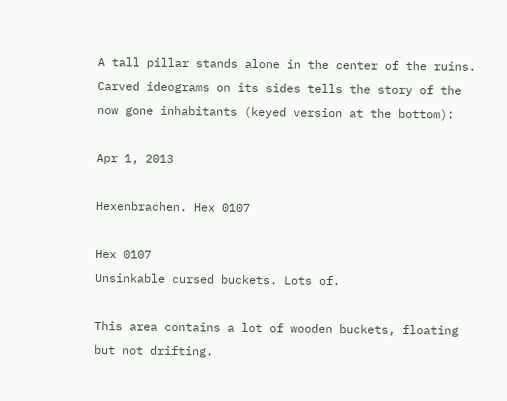A tall pillar stands alone in the center of the ruins. Carved ideograms on its sides tells the story of the now gone inhabitants (keyed version at the bottom):

Apr 1, 2013

Hexenbrachen. Hex 0107

Hex 0107
Unsinkable cursed buckets. Lots of.

This area contains a lot of wooden buckets, floating but not drifting.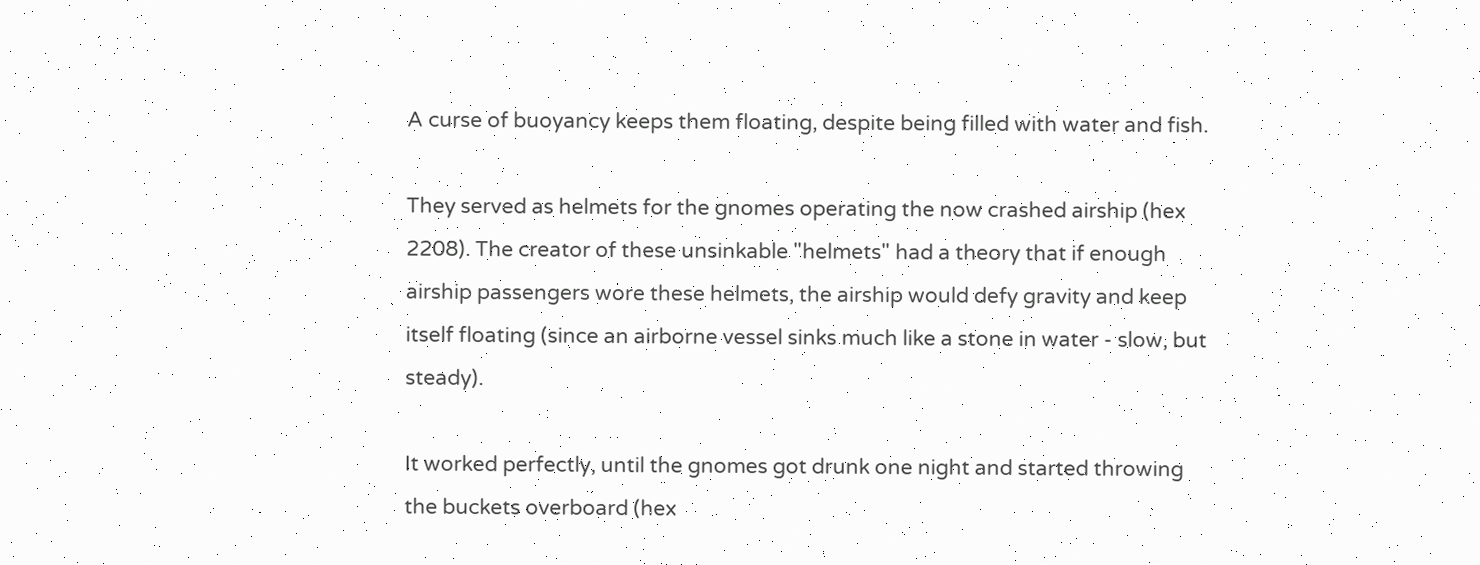A curse of buoyancy keeps them floating, despite being filled with water and fish.

They served as helmets for the gnomes operating the now crashed airship (hex 2208). The creator of these unsinkable "helmets" had a theory that if enough airship passengers wore these helmets, the airship would defy gravity and keep itself floating (since an airborne vessel sinks much like a stone in water - slow, but steady).

It worked perfectly, until the gnomes got drunk one night and started throwing the buckets overboard (hex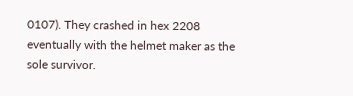0107). They crashed in hex 2208 eventually with the helmet maker as the sole survivor.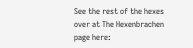See the rest of the hexes over at The Hexenbrachen page here: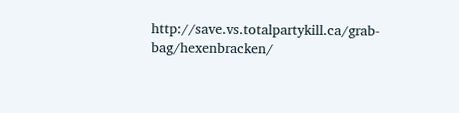http://save.vs.totalpartykill.ca/grab-bag/hexenbracken/